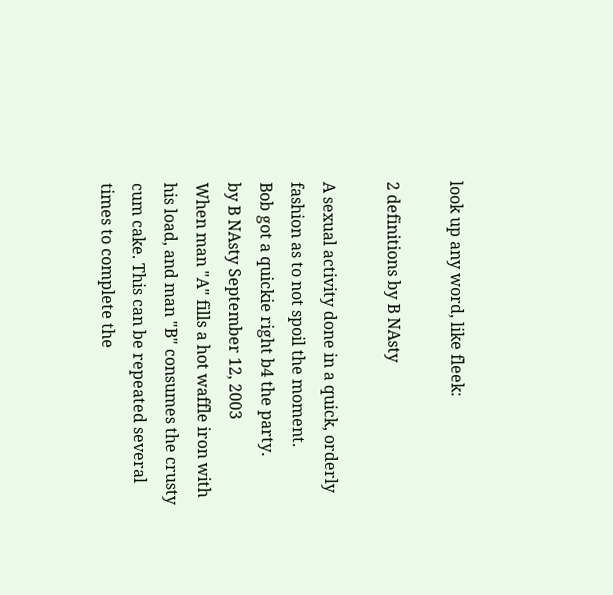look up any word, like fleek:

2 definitions by B NAsty

A sexual activity done in a quick, orderly fashion as to not spoil the moment.
Bob got a quickie right b4 the party.
by B NAsty September 12, 2003
When man "A" fills a hot waffle iron with his load, and man "B" consumes the crusty cum cake. This can be repeated several times to complete the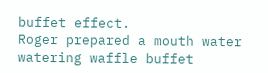buffet effect.
Roger prepared a mouth water watering waffle buffet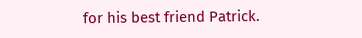for his best friend Patrick.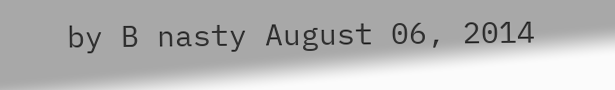by B nasty August 06, 2014